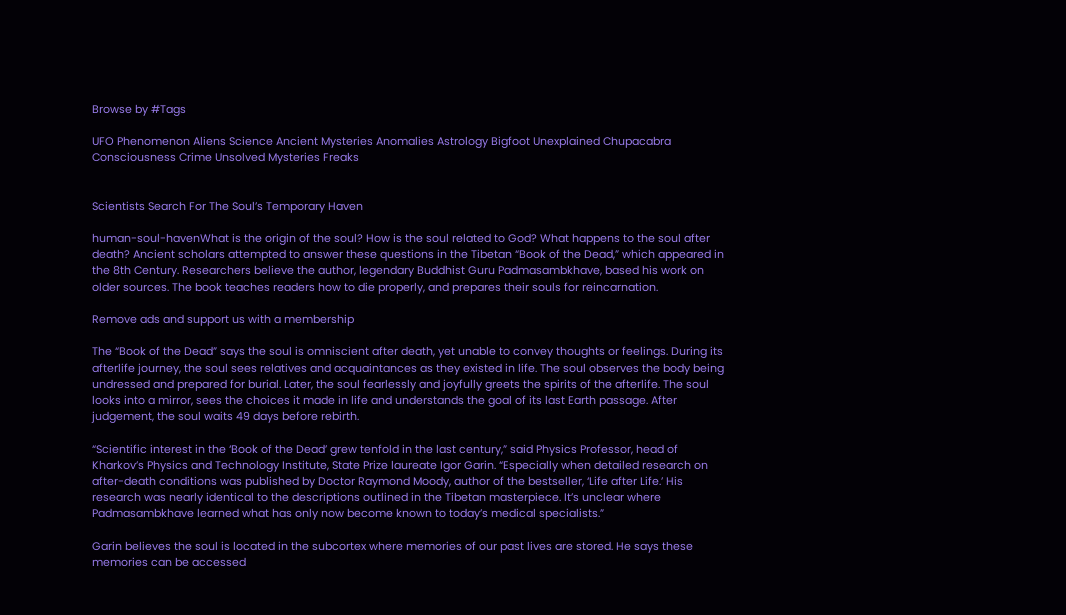Browse by #Tags

UFO Phenomenon Aliens Science Ancient Mysteries Anomalies Astrology Bigfoot Unexplained Chupacabra Consciousness Crime Unsolved Mysteries Freaks


Scientists Search For The Soul’s Temporary Haven

human-soul-havenWhat is the origin of the soul? How is the soul related to God? What happens to the soul after death? Ancient scholars attempted to answer these questions in the Tibetan “Book of the Dead,” which appeared in the 8th Century. Researchers believe the author, legendary Buddhist Guru Padmasambkhave, based his work on older sources. The book teaches readers how to die properly, and prepares their souls for reincarnation.

Remove ads and support us with a membership

The “Book of the Dead” says the soul is omniscient after death, yet unable to convey thoughts or feelings. During its afterlife journey, the soul sees relatives and acquaintances as they existed in life. The soul observes the body being undressed and prepared for burial. Later, the soul fearlessly and joyfully greets the spirits of the afterlife. The soul looks into a mirror, sees the choices it made in life and understands the goal of its last Earth passage. After judgement, the soul waits 49 days before rebirth.

“Scientific interest in the ‘Book of the Dead’ grew tenfold in the last century,” said Physics Professor, head of Kharkov’s Physics and Technology Institute, State Prize laureate Igor Garin. “Especially when detailed research on after-death conditions was published by Doctor Raymond Moody, author of the bestseller, ‘Life after Life.’ His research was nearly identical to the descriptions outlined in the Tibetan masterpiece. It’s unclear where Padmasambkhave learned what has only now become known to today’s medical specialists.”

Garin believes the soul is located in the subcortex where memories of our past lives are stored. He says these memories can be accessed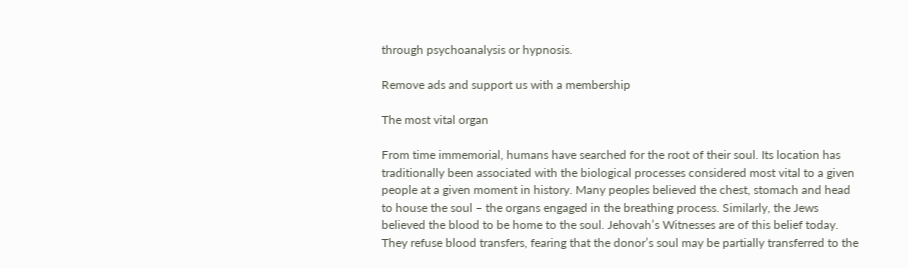through psychoanalysis or hypnosis.

Remove ads and support us with a membership

The most vital organ

From time immemorial, humans have searched for the root of their soul. Its location has traditionally been associated with the biological processes considered most vital to a given people at a given moment in history. Many peoples believed the chest, stomach and head to house the soul – the organs engaged in the breathing process. Similarly, the Jews believed the blood to be home to the soul. Jehovah’s Witnesses are of this belief today. They refuse blood transfers, fearing that the donor’s soul may be partially transferred to the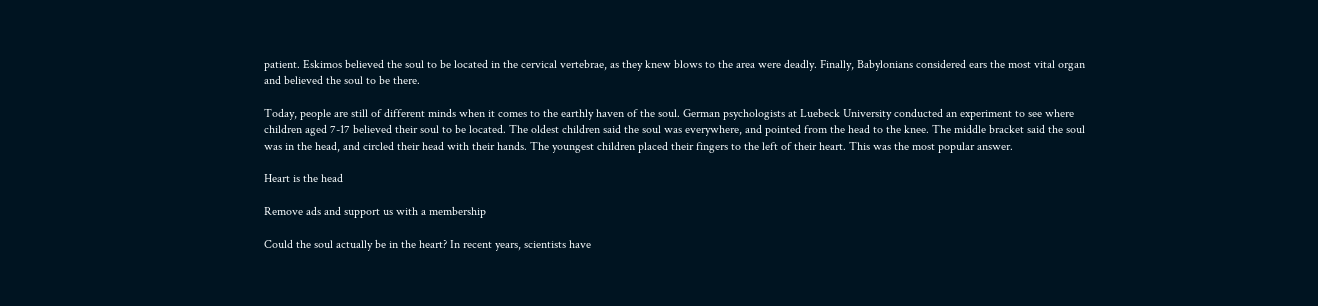patient. Eskimos believed the soul to be located in the cervical vertebrae, as they knew blows to the area were deadly. Finally, Babylonians considered ears the most vital organ and believed the soul to be there.

Today, people are still of different minds when it comes to the earthly haven of the soul. German psychologists at Luebeck University conducted an experiment to see where children aged 7-17 believed their soul to be located. The oldest children said the soul was everywhere, and pointed from the head to the knee. The middle bracket said the soul was in the head, and circled their head with their hands. The youngest children placed their fingers to the left of their heart. This was the most popular answer.

Heart is the head

Remove ads and support us with a membership

Could the soul actually be in the heart? In recent years, scientists have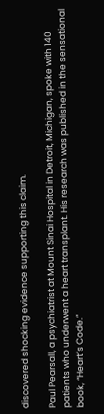discovered shocking evidence supporting this claim.

Paul Pearsall, a psychiatrist at Mount Sinai Hospital in Detroit, Michigan, spoke with 140 patients who underwent a heart transplant. His research was published in the sensational book, “Heart’s Code.”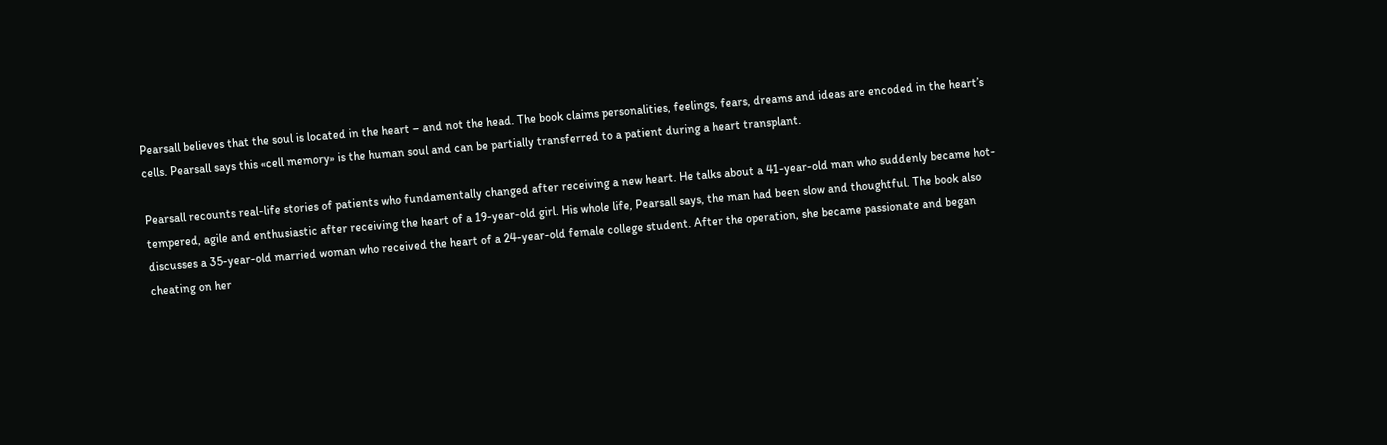Pearsall believes that the soul is located in the heart – and not the head. The book claims personalities, feelings, fears, dreams and ideas are encoded in the heart’s cells. Pearsall says this «cell memory» is the human soul and can be partially transferred to a patient during a heart transplant.

Pearsall recounts real-life stories of patients who fundamentally changed after receiving a new heart. He talks about a 41-year-old man who suddenly became hot-tempered, agile and enthusiastic after receiving the heart of a 19-year-old girl. His whole life, Pearsall says, the man had been slow and thoughtful. The book also discusses a 35-year-old married woman who received the heart of a 24-year-old female college student. After the operation, she became passionate and began cheating on her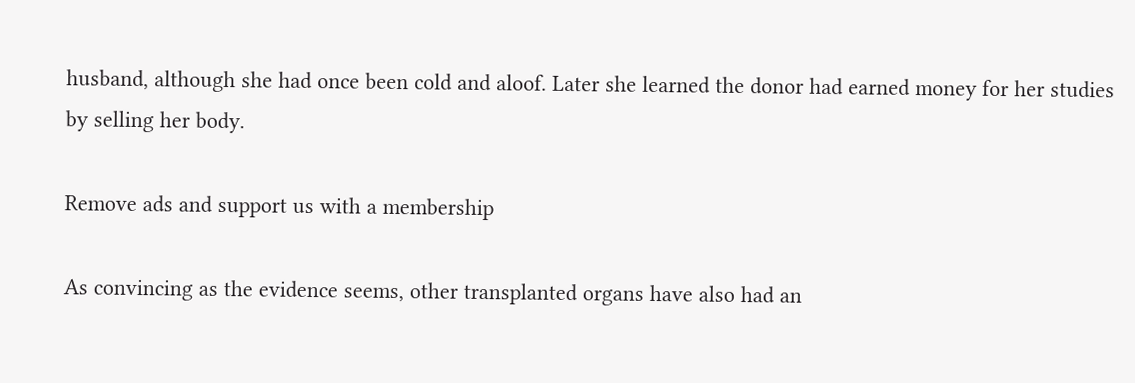husband, although she had once been cold and aloof. Later she learned the donor had earned money for her studies by selling her body.

Remove ads and support us with a membership

As convincing as the evidence seems, other transplanted organs have also had an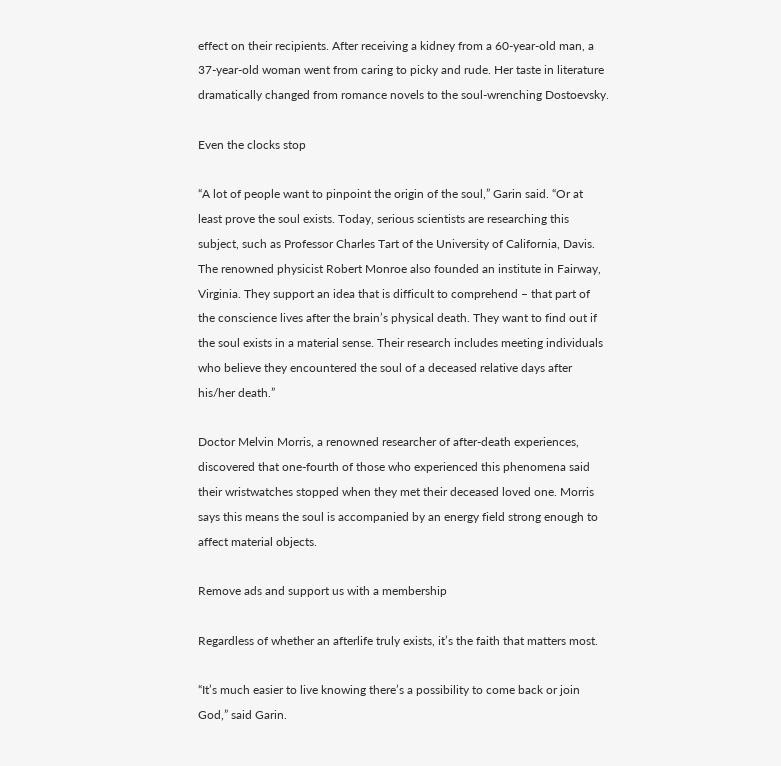effect on their recipients. After receiving a kidney from a 60-year-old man, a 37-year-old woman went from caring to picky and rude. Her taste in literature dramatically changed from romance novels to the soul-wrenching Dostoevsky.

Even the clocks stop

“A lot of people want to pinpoint the origin of the soul,” Garin said. “Or at least prove the soul exists. Today, serious scientists are researching this subject, such as Professor Charles Tart of the University of California, Davis. The renowned physicist Robert Monroe also founded an institute in Fairway, Virginia. They support an idea that is difficult to comprehend – that part of the conscience lives after the brain’s physical death. They want to find out if the soul exists in a material sense. Their research includes meeting individuals who believe they encountered the soul of a deceased relative days after his/her death.”

Doctor Melvin Morris, a renowned researcher of after-death experiences, discovered that one-fourth of those who experienced this phenomena said their wristwatches stopped when they met their deceased loved one. Morris says this means the soul is accompanied by an energy field strong enough to affect material objects.

Remove ads and support us with a membership

Regardless of whether an afterlife truly exists, it’s the faith that matters most.

“It’s much easier to live knowing there’s a possibility to come back or join God,” said Garin.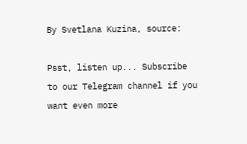By Svetlana Kuzina, source:

Psst, listen up... Subscribe to our Telegram channel if you want even more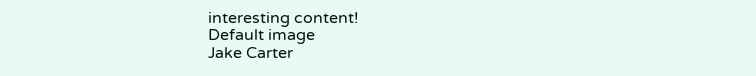interesting content!
Default image
Jake Carter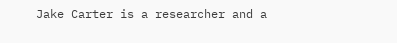Jake Carter is a researcher and a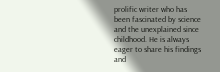prolific writer who has been fascinated by science and the unexplained since childhood. He is always eager to share his findings and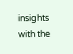insights with the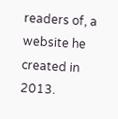readers of, a website he created in 2013.